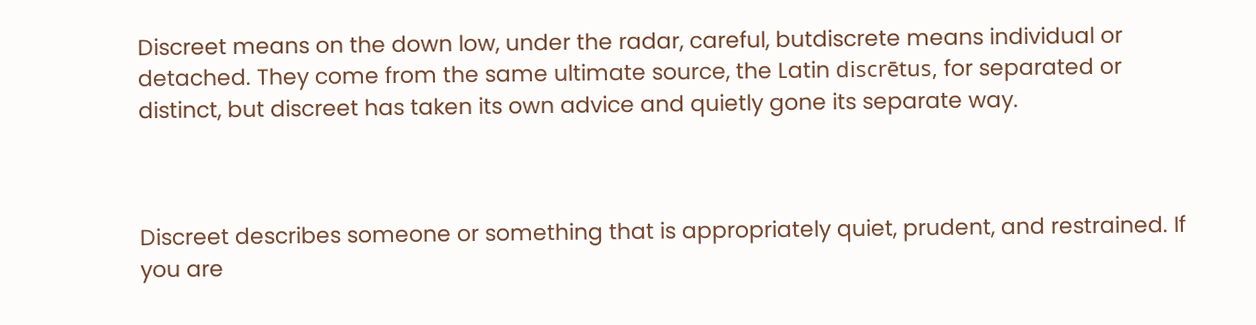Discreet means on the down low, under the radar, careful, butdiscrete means individual or detached. They come from the same ultimate source, the Latin discrētus, for separated or distinct, but discreet has taken its own advice and quietly gone its separate way.



Discreet describes someone or something that is appropriately quiet, prudent, and restrained. If you are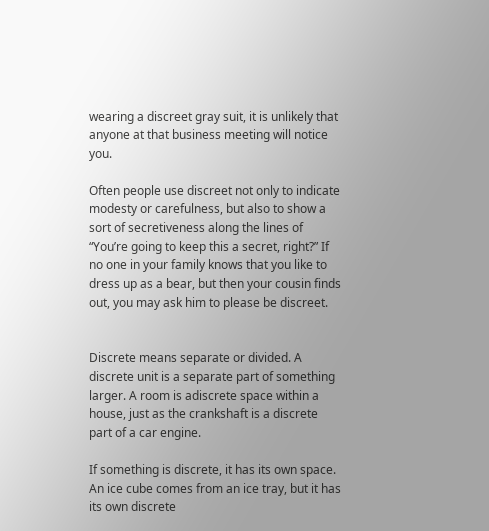wearing a discreet gray suit, it is unlikely that anyone at that business meeting will notice you.

Often people use discreet not only to indicate modesty or carefulness, but also to show a sort of secretiveness along the lines of “You’re going to keep this a secret, right?” If no one in your family knows that you like to dress up as a bear, but then your cousin finds out, you may ask him to please be discreet.


Discrete means separate or divided. A discrete unit is a separate part of something larger. A room is adiscrete space within a house, just as the crankshaft is a discrete part of a car engine.

If something is discrete, it has its own space. An ice cube comes from an ice tray, but it has its own discrete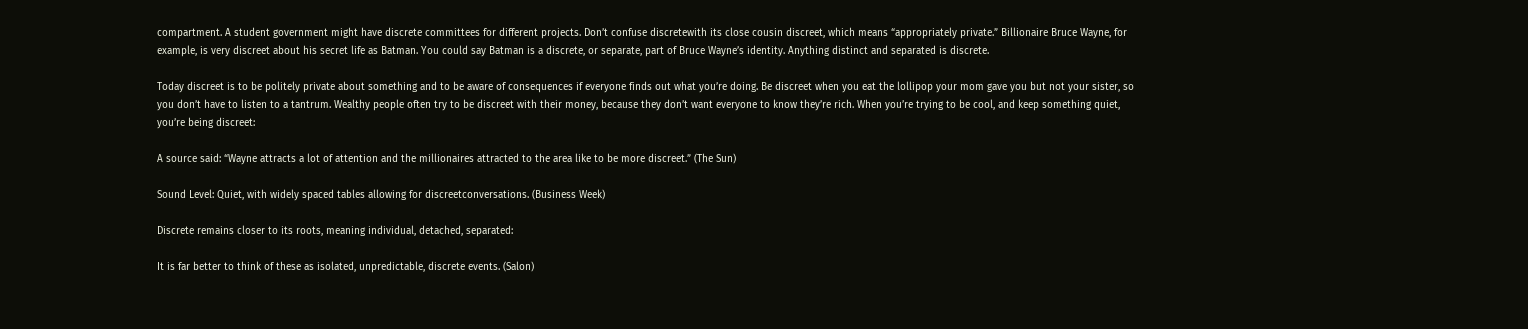compartment. A student government might have discrete committees for different projects. Don’t confuse discretewith its close cousin discreet, which means “appropriately private.” Billionaire Bruce Wayne, for example, is very discreet about his secret life as Batman. You could say Batman is a discrete, or separate, part of Bruce Wayne’s identity. Anything distinct and separated is discrete.

Today discreet is to be politely private about something and to be aware of consequences if everyone finds out what you’re doing. Be discreet when you eat the lollipop your mom gave you but not your sister, so you don’t have to listen to a tantrum. Wealthy people often try to be discreet with their money, because they don’t want everyone to know they’re rich. When you’re trying to be cool, and keep something quiet, you’re being discreet:

A source said: “Wayne attracts a lot of attention and the millionaires attracted to the area like to be more discreet.” (The Sun)

Sound Level: Quiet, with widely spaced tables allowing for discreetconversations. (Business Week)

Discrete remains closer to its roots, meaning individual, detached, separated:

It is far better to think of these as isolated, unpredictable, discrete events. (Salon)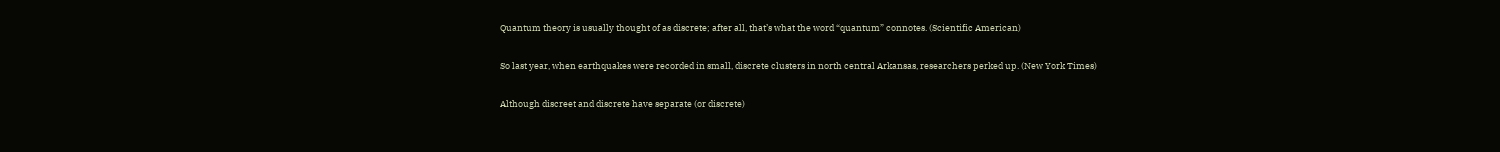Quantum theory is usually thought of as discrete; after all, that’s what the word “quantum” connotes. (Scientific American)

So last year, when earthquakes were recorded in small, discrete clusters in north central Arkansas, researchers perked up. (New York Times)

Although discreet and discrete have separate (or discrete)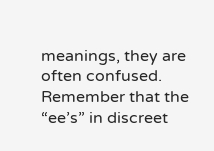meanings, they are often confused. Remember that the “ee’s” in discreet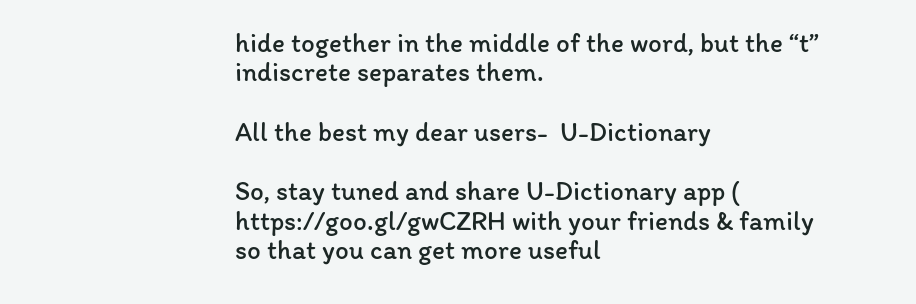hide together in the middle of the word, but the “t” indiscrete separates them.

All the best my dear users-  U-Dictionary

So, stay tuned and share U-Dictionary app ( https://goo.gl/gwCZRH with your friends & family so that you can get more useful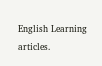English Learning articles.